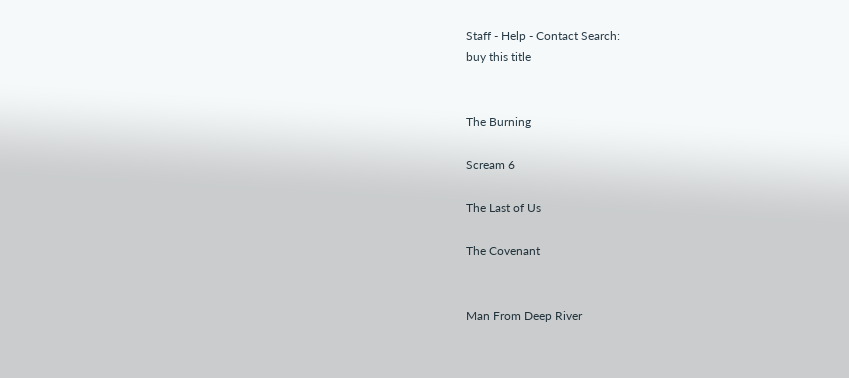Staff - Help - Contact Search:
buy this title


The Burning

Scream 6

The Last of Us

The Covenant


Man From Deep River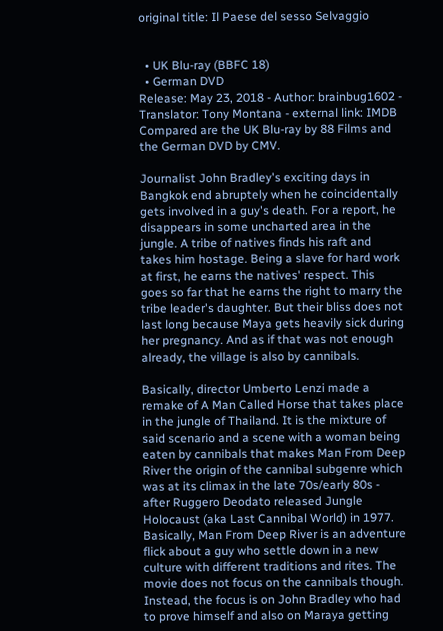original title: Il Paese del sesso Selvaggio


  • UK Blu-ray (BBFC 18)
  • German DVD
Release: May 23, 2018 - Author: brainbug1602 - Translator: Tony Montana - external link: IMDB
Compared are the UK Blu-ray by 88 Films and the German DVD by CMV.

Journalist John Bradley's exciting days in Bangkok end abruptely when he coincidentally gets involved in a guy's death. For a report, he disappears in some uncharted area in the jungle. A tribe of natives finds his raft and takes him hostage. Being a slave for hard work at first, he earns the natives' respect. This goes so far that he earns the right to marry the tribe leader's daughter. But their bliss does not last long because Maya gets heavily sick during her pregnancy. And as if that was not enough already, the village is also by cannibals.

Basically, director Umberto Lenzi made a remake of A Man Called Horse that takes place in the jungle of Thailand. It is the mixture of said scenario and a scene with a woman being eaten by cannibals that makes Man From Deep River the origin of the cannibal subgenre which was at its climax in the late 70s/early 80s - after Ruggero Deodato released Jungle Holocaust (aka Last Cannibal World) in 1977. Basically, Man From Deep River is an adventure flick about a guy who settle down in a new culture with different traditions and rites. The movie does not focus on the cannibals though. Instead, the focus is on John Bradley who had to prove himself and also on Maraya getting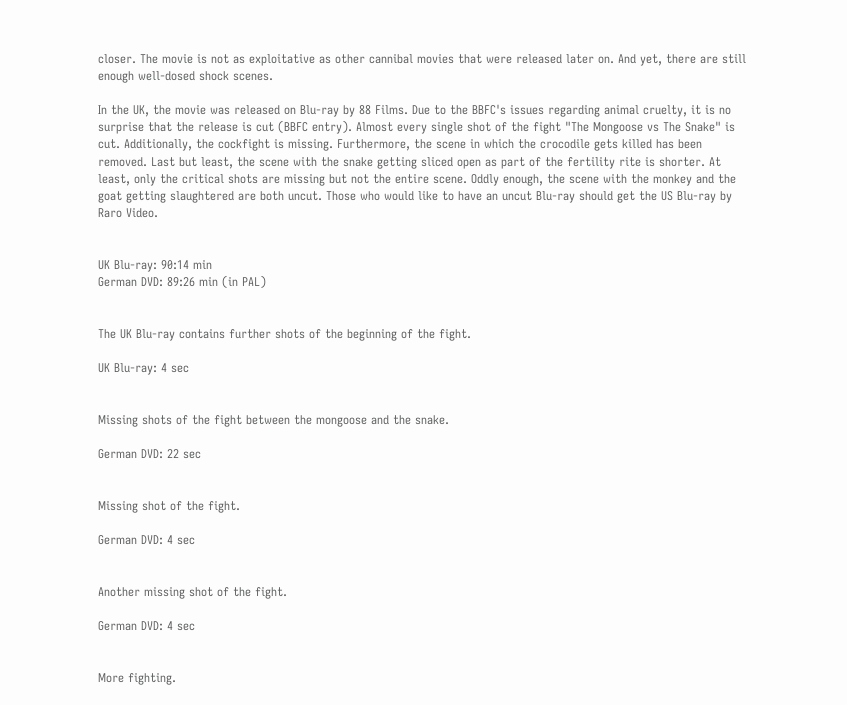closer. The movie is not as exploitative as other cannibal movies that were released later on. And yet, there are still enough well-dosed shock scenes.

In the UK, the movie was released on Blu-ray by 88 Films. Due to the BBFC's issues regarding animal cruelty, it is no surprise that the release is cut (BBFC entry). Almost every single shot of the fight "The Mongoose vs The Snake" is cut. Additionally, the cockfight is missing. Furthermore, the scene in which the crocodile gets killed has been removed. Last but least, the scene with the snake getting sliced open as part of the fertility rite is shorter. At least, only the critical shots are missing but not the entire scene. Oddly enough, the scene with the monkey and the goat getting slaughtered are both uncut. Those who would like to have an uncut Blu-ray should get the US Blu-ray by Raro Video.


UK Blu-ray: 90:14 min
German DVD: 89:26 min (in PAL)


The UK Blu-ray contains further shots of the beginning of the fight.

UK Blu-ray: 4 sec


Missing shots of the fight between the mongoose and the snake.

German DVD: 22 sec


Missing shot of the fight.

German DVD: 4 sec


Another missing shot of the fight.

German DVD: 4 sec


More fighting.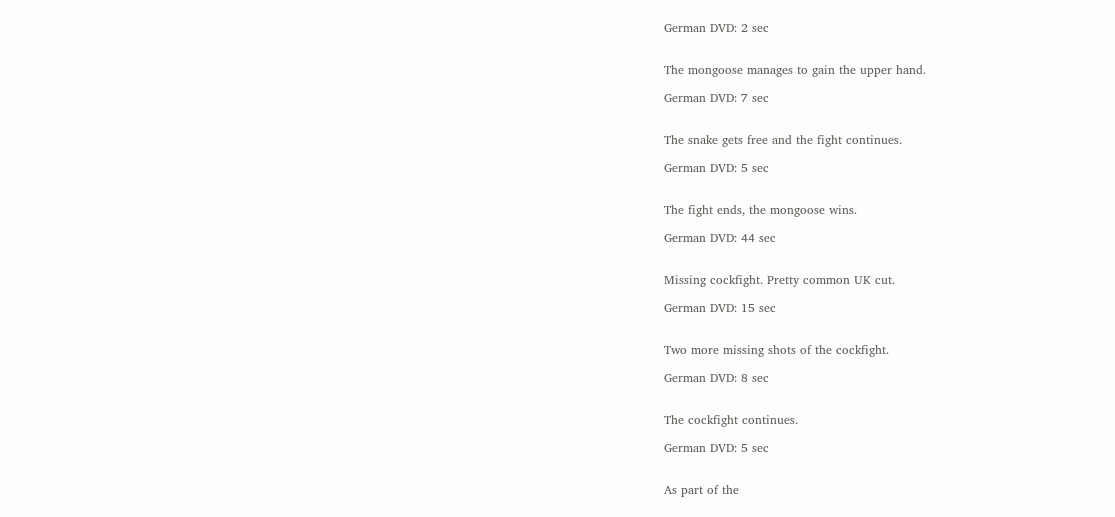German DVD: 2 sec


The mongoose manages to gain the upper hand.

German DVD: 7 sec


The snake gets free and the fight continues.

German DVD: 5 sec


The fight ends, the mongoose wins.

German DVD: 44 sec


Missing cockfight. Pretty common UK cut.

German DVD: 15 sec


Two more missing shots of the cockfight.

German DVD: 8 sec


The cockfight continues.

German DVD: 5 sec


As part of the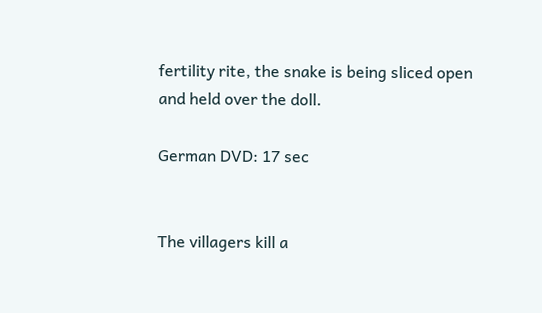fertility rite, the snake is being sliced open and held over the doll.

German DVD: 17 sec


The villagers kill a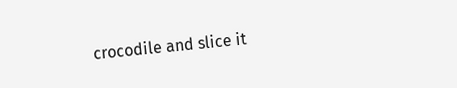crocodile and slice it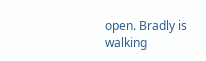open. Bradly is walking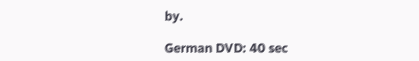by.

German DVD: 40 sec